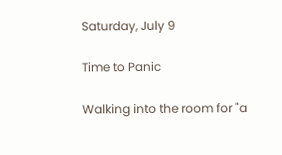Saturday, July 9

Time to Panic

Walking into the room for "a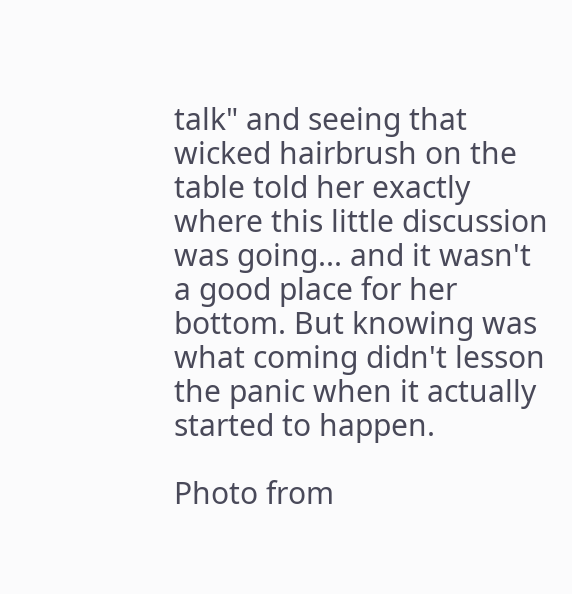talk" and seeing that wicked hairbrush on the table told her exactly where this little discussion was going... and it wasn't a good place for her bottom. But knowing was what coming didn't lesson the panic when it actually started to happen.

Photo from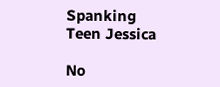Spanking Teen Jessica

No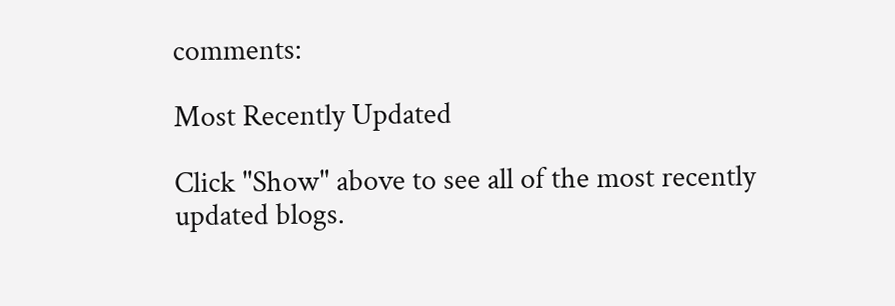comments:

Most Recently Updated

Click "Show" above to see all of the most recently updated blogs.